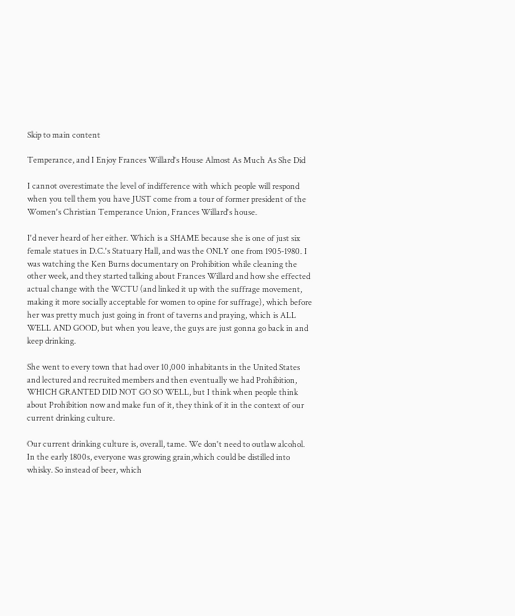Skip to main content

Temperance, and I Enjoy Frances Willard's House Almost As Much As She Did

I cannot overestimate the level of indifference with which people will respond when you tell them you have JUST come from a tour of former president of the Women's Christian Temperance Union, Frances Willard's house.

I'd never heard of her either. Which is a SHAME because she is one of just six female statues in D.C.'s Statuary Hall, and was the ONLY one from 1905-1980. I was watching the Ken Burns documentary on Prohibition while cleaning the other week, and they started talking about Frances Willard and how she effected actual change with the WCTU (and linked it up with the suffrage movement, making it more socially acceptable for women to opine for suffrage), which before her was pretty much just going in front of taverns and praying, which is ALL WELL AND GOOD, but when you leave, the guys are just gonna go back in and keep drinking.

She went to every town that had over 10,000 inhabitants in the United States and lectured and recruited members and then eventually we had Prohibition, WHICH GRANTED DID NOT GO SO WELL, but I think when people think about Prohibition now and make fun of it, they think of it in the context of our current drinking culture.

Our current drinking culture is, overall, tame. We don't need to outlaw alcohol. In the early 1800s, everyone was growing grain,which could be distilled into whisky. So instead of beer, which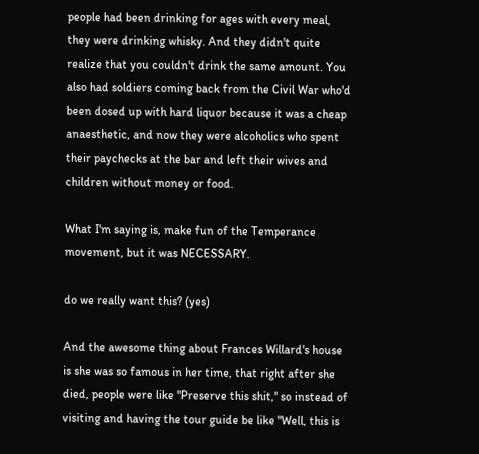people had been drinking for ages with every meal, they were drinking whisky. And they didn't quite realize that you couldn't drink the same amount. You also had soldiers coming back from the Civil War who'd been dosed up with hard liquor because it was a cheap anaesthetic, and now they were alcoholics who spent their paychecks at the bar and left their wives and children without money or food.

What I'm saying is, make fun of the Temperance movement, but it was NECESSARY.

do we really want this? (yes)

And the awesome thing about Frances Willard's house is she was so famous in her time, that right after she died, people were like "Preserve this shit," so instead of visiting and having the tour guide be like "Well, this is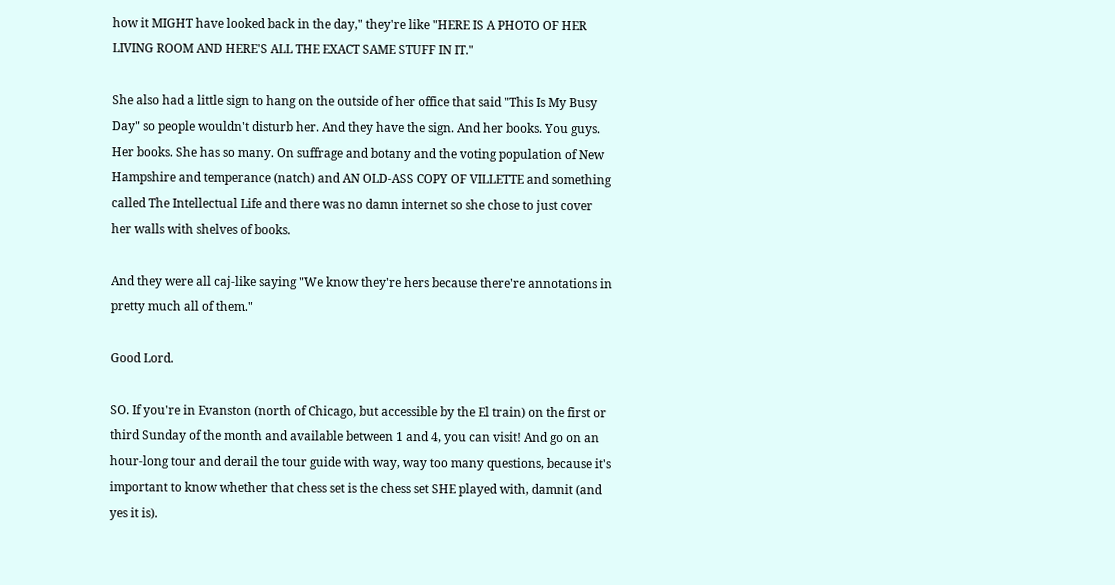how it MIGHT have looked back in the day," they're like "HERE IS A PHOTO OF HER LIVING ROOM AND HERE'S ALL THE EXACT SAME STUFF IN IT."

She also had a little sign to hang on the outside of her office that said "This Is My Busy Day" so people wouldn't disturb her. And they have the sign. And her books. You guys. Her books. She has so many. On suffrage and botany and the voting population of New Hampshire and temperance (natch) and AN OLD-ASS COPY OF VILLETTE and something called The Intellectual Life and there was no damn internet so she chose to just cover her walls with shelves of books.

And they were all caj-like saying "We know they're hers because there're annotations in pretty much all of them."

Good Lord.

SO. If you're in Evanston (north of Chicago, but accessible by the El train) on the first or third Sunday of the month and available between 1 and 4, you can visit! And go on an hour-long tour and derail the tour guide with way, way too many questions, because it's important to know whether that chess set is the chess set SHE played with, damnit (and yes it is).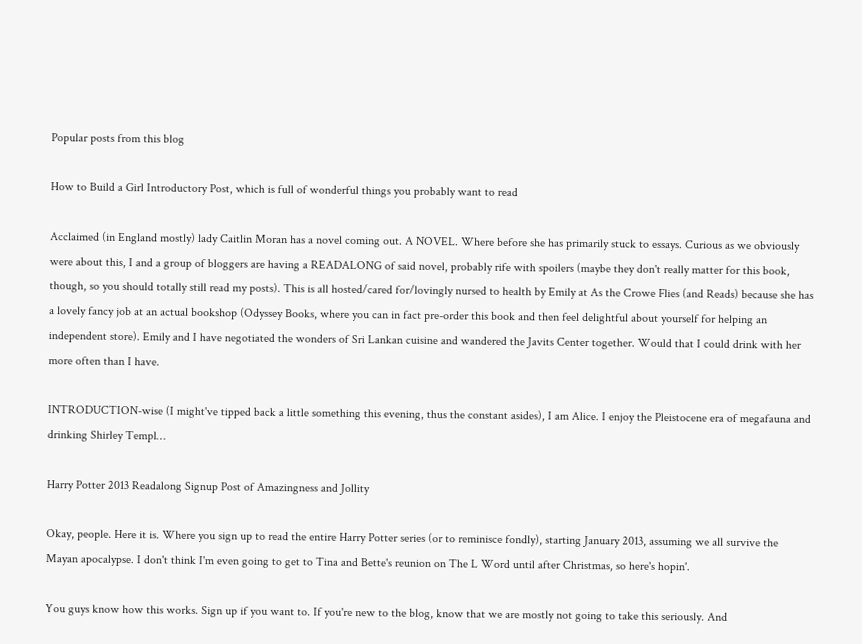Popular posts from this blog

How to Build a Girl Introductory Post, which is full of wonderful things you probably want to read

Acclaimed (in England mostly) lady Caitlin Moran has a novel coming out. A NOVEL. Where before she has primarily stuck to essays. Curious as we obviously were about this, I and a group of bloggers are having a READALONG of said novel, probably rife with spoilers (maybe they don't really matter for this book, though, so you should totally still read my posts). This is all hosted/cared for/lovingly nursed to health by Emily at As the Crowe Flies (and Reads) because she has a lovely fancy job at an actual bookshop (Odyssey Books, where you can in fact pre-order this book and then feel delightful about yourself for helping an independent store). Emily and I have negotiated the wonders of Sri Lankan cuisine and wandered the Javits Center together. Would that I could drink with her more often than I have.

INTRODUCTION-wise (I might've tipped back a little something this evening, thus the constant asides), I am Alice. I enjoy the Pleistocene era of megafauna and drinking Shirley Templ…

Harry Potter 2013 Readalong Signup Post of Amazingness and Jollity

Okay, people. Here it is. Where you sign up to read the entire Harry Potter series (or to reminisce fondly), starting January 2013, assuming we all survive the Mayan apocalypse. I don't think I'm even going to get to Tina and Bette's reunion on The L Word until after Christmas, so here's hopin'.

You guys know how this works. Sign up if you want to. If you're new to the blog, know that we are mostly not going to take this seriously. And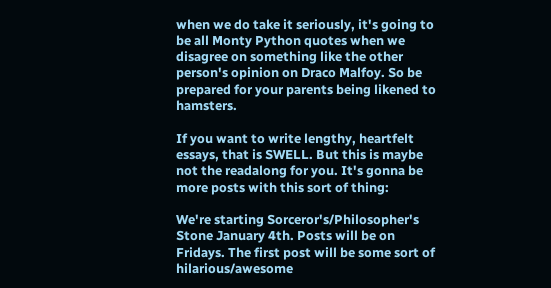when we do take it seriously, it's going to be all Monty Python quotes when we disagree on something like the other person's opinion on Draco Malfoy. So be prepared for your parents being likened to hamsters.

If you want to write lengthy, heartfelt essays, that is SWELL. But this is maybe not the readalong for you. It's gonna be more posts with this sort of thing:

We're starting Sorceror's/Philosopher's Stone January 4th. Posts will be on Fridays. The first post will be some sort of hilarious/awesome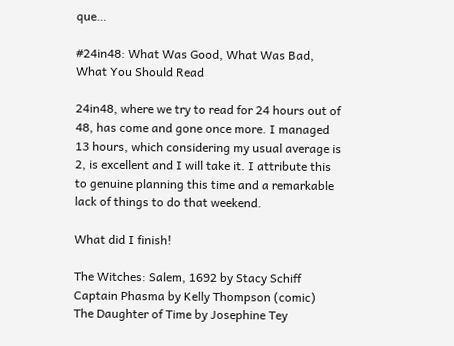que…

#24in48: What Was Good, What Was Bad, What You Should Read

24in48, where we try to read for 24 hours out of 48, has come and gone once more. I managed 13 hours, which considering my usual average is 2, is excellent and I will take it. I attribute this to genuine planning this time and a remarkable lack of things to do that weekend.

What did I finish!

The Witches: Salem, 1692 by Stacy Schiff
Captain Phasma by Kelly Thompson (comic)
The Daughter of Time by Josephine Tey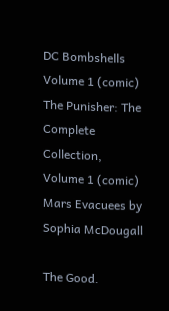DC Bombshells Volume 1 (comic)
The Punisher: The Complete Collection, Volume 1 (comic)
Mars Evacuees by Sophia McDougall

The Good.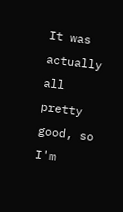It was actually all pretty good, so I'm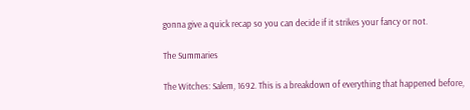gonna give a quick recap so you can decide if it strikes your fancy or not.

The Summaries

The Witches: Salem, 1692. This is a breakdown of everything that happened before,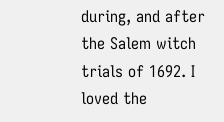during, and after the Salem witch trials of 1692. I loved the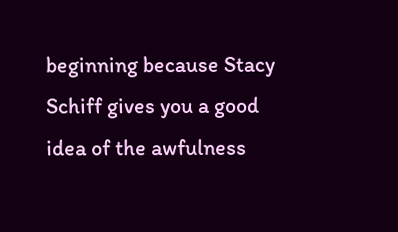beginning because Stacy Schiff gives you a good idea of the awfulness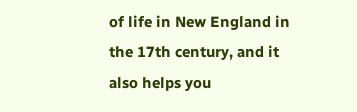of life in New England in the 17th century, and it also helps you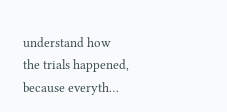understand how the trials happened, because everyth…